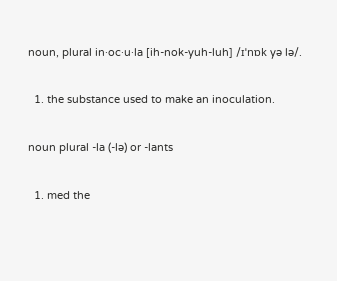noun, plural in·oc·u·la [ih-nok-yuh-luh] /ɪˈnɒk yə lə/.

  1. the substance used to make an inoculation.

noun plural -la (-lə) or -lants

  1. med the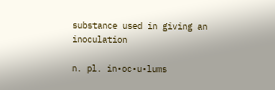substance used in giving an inoculation

n. pl. in•oc•u•lums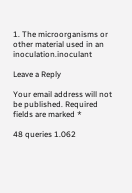1. The microorganisms or other material used in an inoculation.inoculant

Leave a Reply

Your email address will not be published. Required fields are marked *

48 queries 1.062